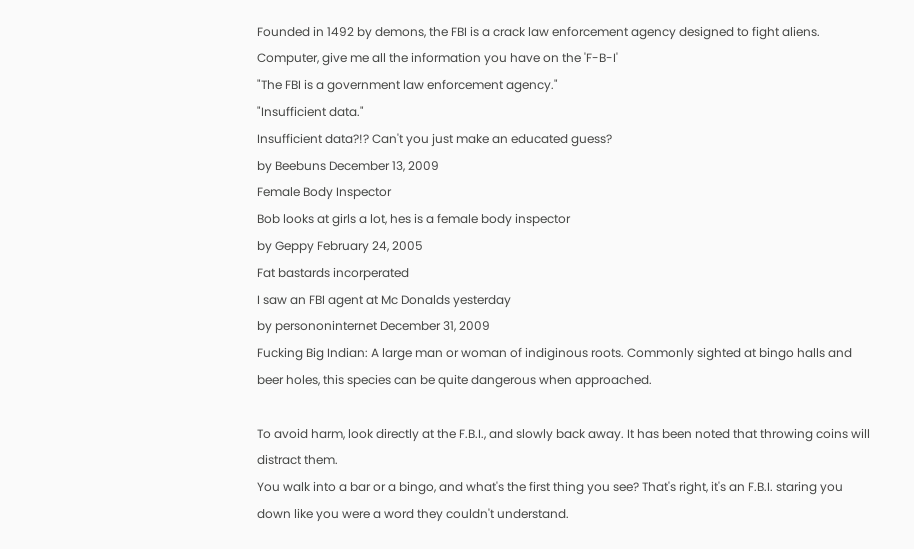Founded in 1492 by demons, the FBI is a crack law enforcement agency designed to fight aliens.
Computer, give me all the information you have on the 'F-B-I'
"The FBI is a government law enforcement agency."
"Insufficient data."
Insufficient data?!? Can't you just make an educated guess?
by Beebuns December 13, 2009
Female Body Inspector
Bob looks at girls a lot, hes is a female body inspector
by Geppy February 24, 2005
Fat bastards incorperated
I saw an FBI agent at Mc Donalds yesterday
by persononinternet December 31, 2009
Fucking Big Indian: A large man or woman of indiginous roots. Commonly sighted at bingo halls and beer holes, this species can be quite dangerous when approached.

To avoid harm, look directly at the F.B.I., and slowly back away. It has been noted that throwing coins will distract them.
You walk into a bar or a bingo, and what's the first thing you see? That's right, it's an F.B.I. staring you down like you were a word they couldn't understand.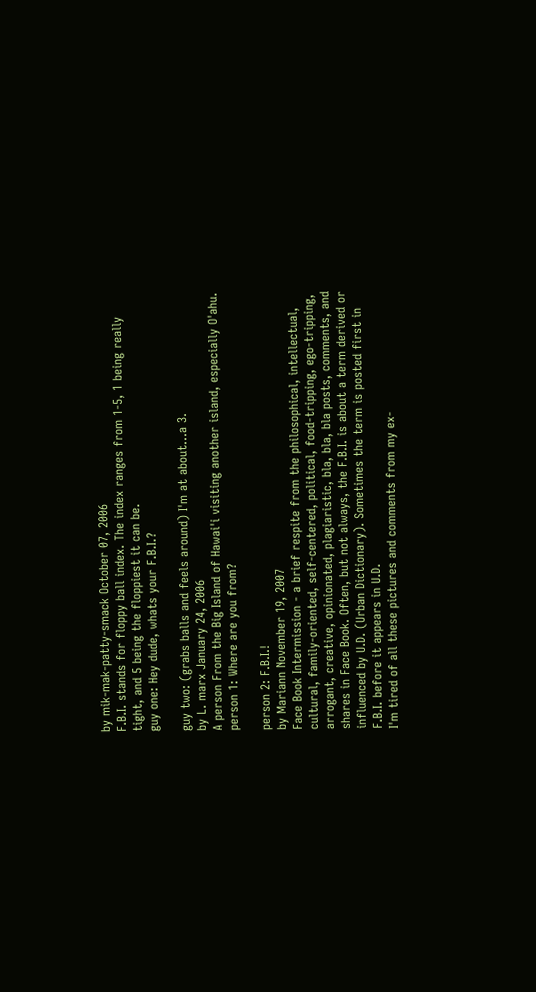by mik-mak-patty-smack October 07, 2006
F.B.I. stands for floppy ball index. The index ranges from 1-5, 1 being really tight, and 5 being the floppiest it can be.
guy one: Hey dude, whats your F.B.I.?

guy two: (grabs balls and feels around) I'm at about...a 3.
by L. marx January 24, 2006
A person From the Big Island of Hawai'i visiting another island, especially O'ahu.
person 1: Where are you from?

person 2: F.B.I.!
by Mariann November 19, 2007
Face Book Intermission - a brief respite from the philosophical, intellectual, cultural, family-oriented, self-centered, political, food-tripping, ego-tripping, arrogant, creative, opinionated, plagiaristic, bla, bla, bla posts, comments, and shares in Face Book. Often, but not always, the F.B.I. is about a term derived or influenced by U.D. (Urban Dictionary). Sometimes the term is posted first in F.B.I. before it appears in U.D.
I'm tired of all these pictures and comments from my ex-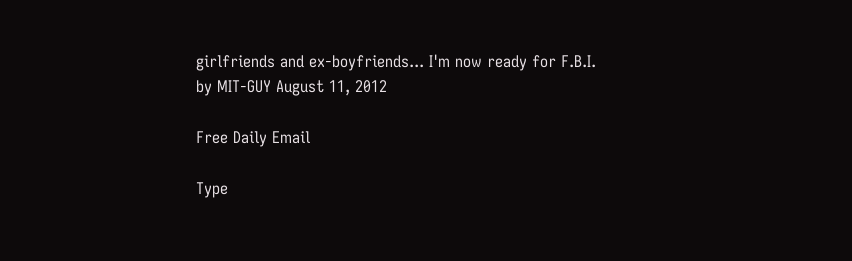girlfriends and ex-boyfriends... I'm now ready for F.B.I.
by MIT-GUY August 11, 2012

Free Daily Email

Type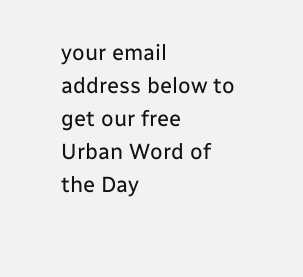your email address below to get our free Urban Word of the Day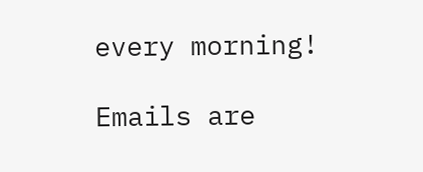every morning!

Emails are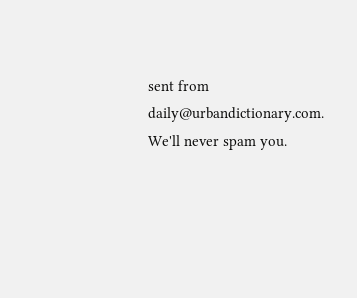sent from daily@urbandictionary.com. We'll never spam you.